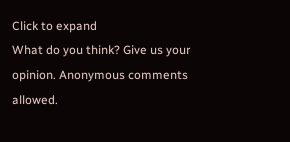Click to expand
What do you think? Give us your opinion. Anonymous comments allowed.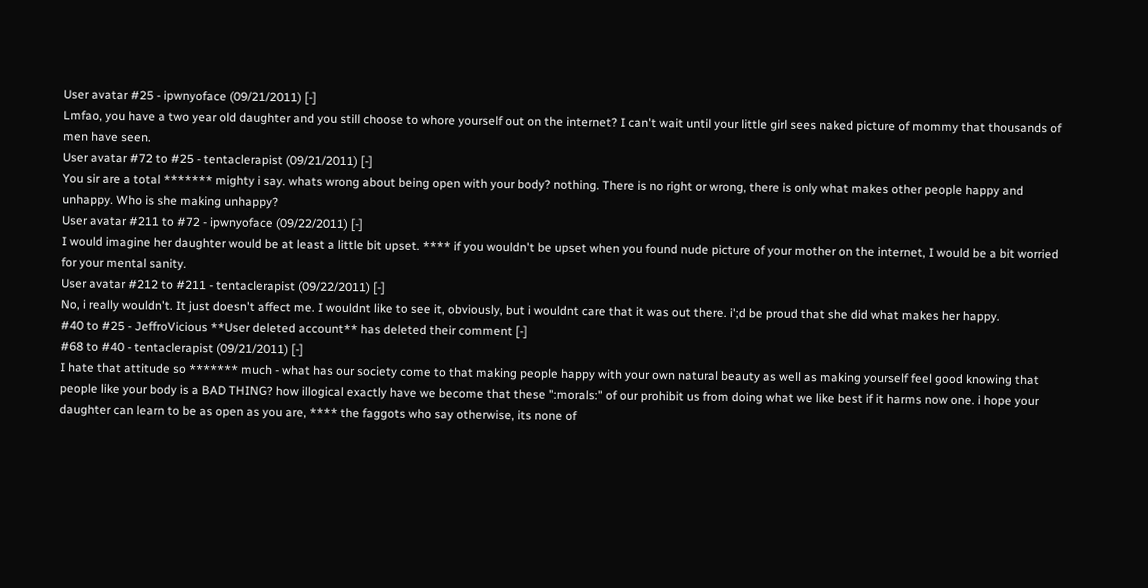User avatar #25 - ipwnyoface (09/21/2011) [-]
Lmfao, you have a two year old daughter and you still choose to whore yourself out on the internet? I can't wait until your little girl sees naked picture of mommy that thousands of men have seen.
User avatar #72 to #25 - tentaclerapist (09/21/2011) [-]
You sir are a total ******* mighty i say. whats wrong about being open with your body? nothing. There is no right or wrong, there is only what makes other people happy and unhappy. Who is she making unhappy?
User avatar #211 to #72 - ipwnyoface (09/22/2011) [-]
I would imagine her daughter would be at least a little bit upset. **** if you wouldn't be upset when you found nude picture of your mother on the internet, I would be a bit worried for your mental sanity.
User avatar #212 to #211 - tentaclerapist (09/22/2011) [-]
No, i really wouldn't. It just doesn't affect me. I wouldnt like to see it, obviously, but i wouldnt care that it was out there. i';d be proud that she did what makes her happy.
#40 to #25 - JeffroVicious **User deleted account** has deleted their comment [-]
#68 to #40 - tentaclerapist (09/21/2011) [-]
I hate that attitude so ******* much - what has our society come to that making people happy with your own natural beauty as well as making yourself feel good knowing that people like your body is a BAD THING? how illogical exactly have we become that these ":morals:" of our prohibit us from doing what we like best if it harms now one. i hope your daughter can learn to be as open as you are, **** the faggots who say otherwise, its none of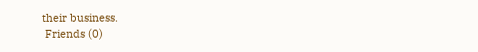their business.
 Friends (0)